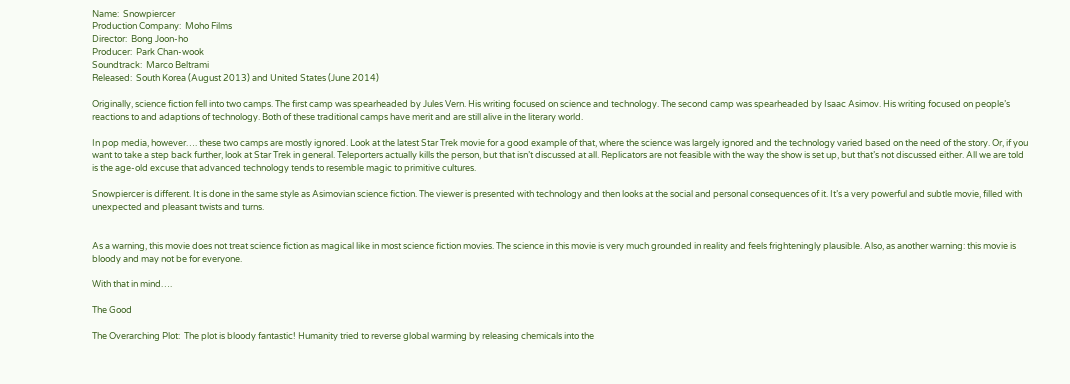Name:  Snowpiercer
Production Company:  Moho Films
Director:  Bong Joon-ho
Producer:  Park Chan-wook
Soundtrack:  Marco Beltrami
Released:  South Korea (August 2013) and United States (June 2014)

Originally, science fiction fell into two camps. The first camp was spearheaded by Jules Vern. His writing focused on science and technology. The second camp was spearheaded by Isaac Asimov. His writing focused on people’s reactions to and adaptions of technology. Both of these traditional camps have merit and are still alive in the literary world.

In pop media, however…. these two camps are mostly ignored. Look at the latest Star Trek movie for a good example of that, where the science was largely ignored and the technology varied based on the need of the story. Or, if you want to take a step back further, look at Star Trek in general. Teleporters actually kills the person, but that isn’t discussed at all. Replicators are not feasible with the way the show is set up, but that’s not discussed either. All we are told is the age-old excuse that advanced technology tends to resemble magic to primitive cultures.

Snowpiercer is different. It is done in the same style as Asimovian science fiction. The viewer is presented with technology and then looks at the social and personal consequences of it. It’s a very powerful and subtle movie, filled with unexpected and pleasant twists and turns.


As a warning, this movie does not treat science fiction as magical like in most science fiction movies. The science in this movie is very much grounded in reality and feels frighteningly plausible. Also, as another warning: this movie is bloody and may not be for everyone.

With that in mind….

The Good

The Overarching Plot:  The plot is bloody fantastic! Humanity tried to reverse global warming by releasing chemicals into the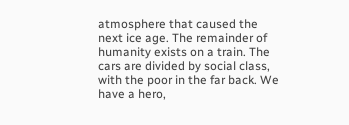atmosphere that caused the next ice age. The remainder of humanity exists on a train. The cars are divided by social class, with the poor in the far back. We have a hero,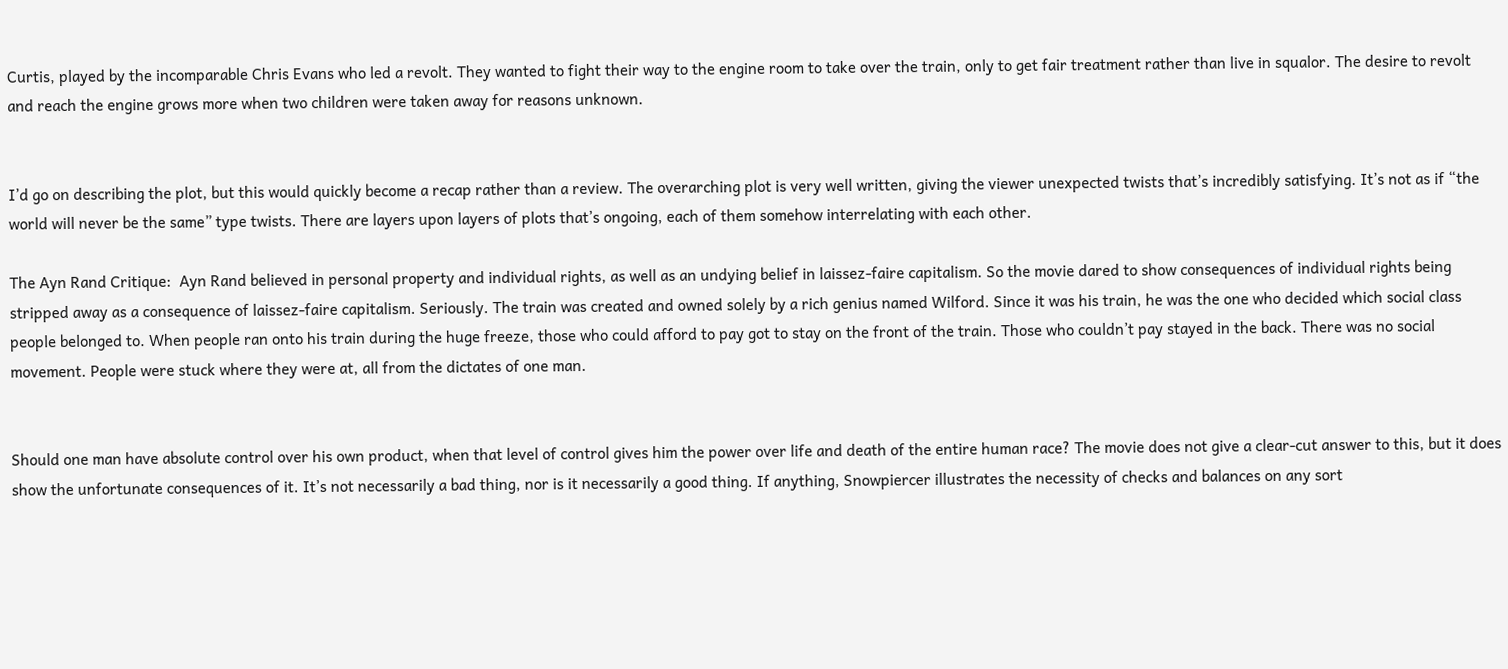Curtis, played by the incomparable Chris Evans who led a revolt. They wanted to fight their way to the engine room to take over the train, only to get fair treatment rather than live in squalor. The desire to revolt and reach the engine grows more when two children were taken away for reasons unknown.


I’d go on describing the plot, but this would quickly become a recap rather than a review. The overarching plot is very well written, giving the viewer unexpected twists that’s incredibly satisfying. It’s not as if “the world will never be the same” type twists. There are layers upon layers of plots that’s ongoing, each of them somehow interrelating with each other.

The Ayn Rand Critique:  Ayn Rand believed in personal property and individual rights, as well as an undying belief in laissez-faire capitalism. So the movie dared to show consequences of individual rights being stripped away as a consequence of laissez-faire capitalism. Seriously. The train was created and owned solely by a rich genius named Wilford. Since it was his train, he was the one who decided which social class people belonged to. When people ran onto his train during the huge freeze, those who could afford to pay got to stay on the front of the train. Those who couldn’t pay stayed in the back. There was no social movement. People were stuck where they were at, all from the dictates of one man.


Should one man have absolute control over his own product, when that level of control gives him the power over life and death of the entire human race? The movie does not give a clear-cut answer to this, but it does show the unfortunate consequences of it. It’s not necessarily a bad thing, nor is it necessarily a good thing. If anything, Snowpiercer illustrates the necessity of checks and balances on any sort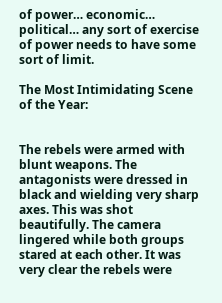of power… economic… political… any sort of exercise of power needs to have some sort of limit.

The Most Intimidating Scene of the Year:


The rebels were armed with blunt weapons. The antagonists were dressed in black and wielding very sharp axes. This was shot beautifully. The camera lingered while both groups stared at each other. It was very clear the rebels were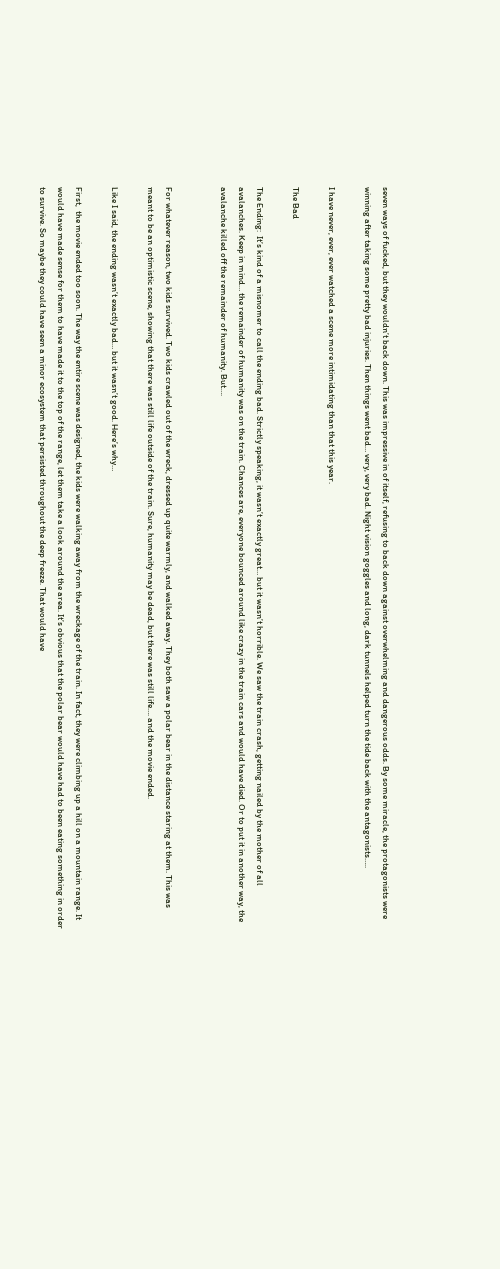seven ways of fucked, but they wouldn’t back down. This was impressive in of itself, refusing to back down against overwhelming and dangerous odds. By some miracle, the protagonists were winning after taking some pretty bad injuries. Then things went bad… very, very bad. Night vision goggles and long, dark tunnels helped turn the tide back with the antagonists…..

I have never, ever, ever watched a scene more intimidating than that this year.

The Bad

The Ending:  It’s kind of a misnomer to call the ending bad. Strictly speaking, it wasn’t exactly great… but it wasn’t horrible. We saw the train crash, getting nailed by the mother of all avalanches. Keep in mind… the remainder of humanity was on the train. Chances are, everyone bounced around like crazy in the train cars and would have died. Or to put it in another way, the avalanche killed off the remainder of humanity. But….


For whatever reason, two kids survived. Two kids crawled out of the wreck, dressed up quite warmly, and walked away. They both saw a polar bear in the distance staring at them. This was meant to be an optimistic scene, showing that there was still life outside of the train. Sure, humanity may be dead, but there was still life…. and the movie ended.

Like I said, the ending wasn’t exactly bad… but it wasn’t good. Here’s why…

First,  the movie ended too soon. The way the entire scene was designed, the kids were walking away from the wreckage of the train. In fact, they were climbing up a hill on a mountain range. It would have made sense for them to have made it to the top of the range, let them take a look around the area. It’s obvious that the polar bear would have had to been eating something in order to survive. So maybe they could have seen a minor ecosystem that persisted throughout the deep freeze. That would have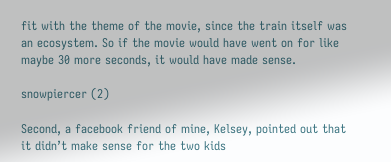fit with the theme of the movie, since the train itself was an ecosystem. So if the movie would have went on for like maybe 30 more seconds, it would have made sense.

snowpiercer (2)

Second, a facebook friend of mine, Kelsey, pointed out that it didn’t make sense for the two kids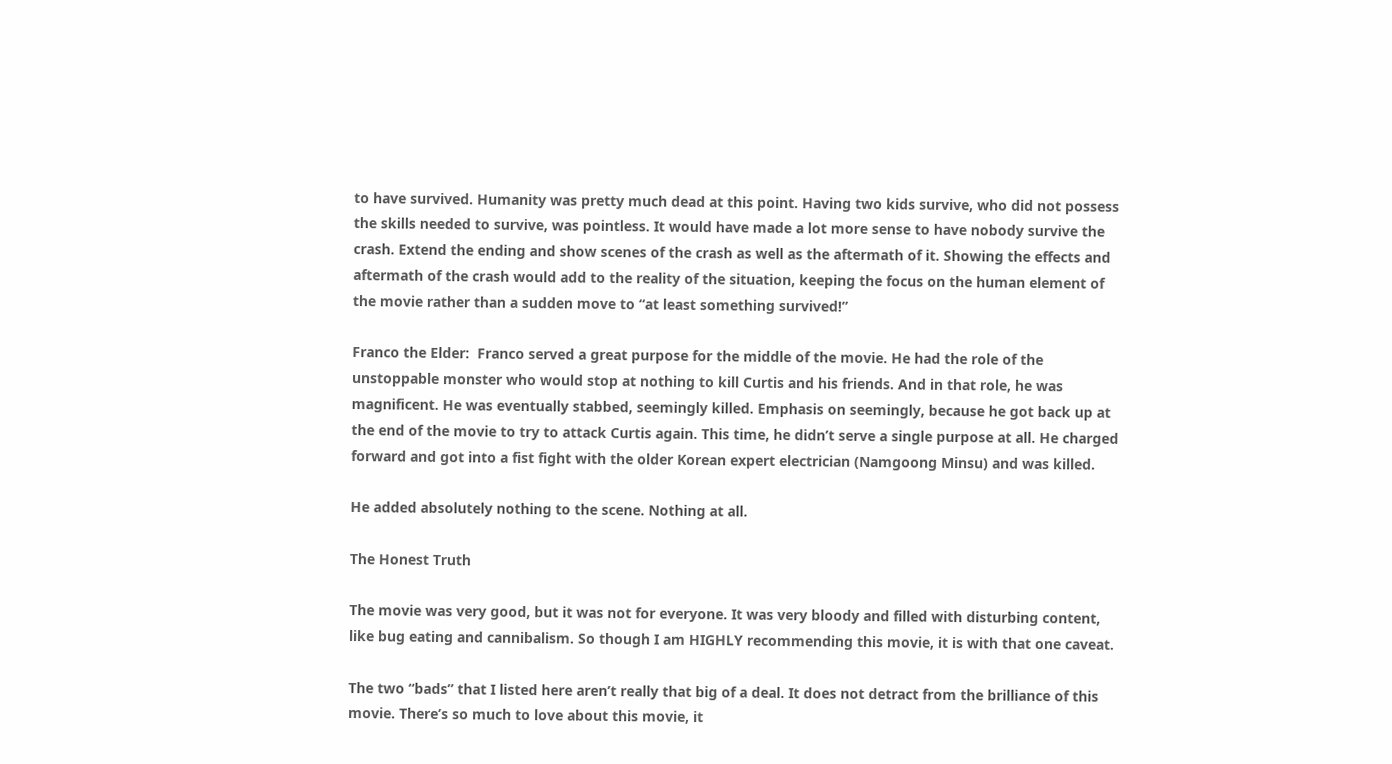to have survived. Humanity was pretty much dead at this point. Having two kids survive, who did not possess the skills needed to survive, was pointless. It would have made a lot more sense to have nobody survive the crash. Extend the ending and show scenes of the crash as well as the aftermath of it. Showing the effects and aftermath of the crash would add to the reality of the situation, keeping the focus on the human element of the movie rather than a sudden move to “at least something survived!”

Franco the Elder:  Franco served a great purpose for the middle of the movie. He had the role of the unstoppable monster who would stop at nothing to kill Curtis and his friends. And in that role, he was magnificent. He was eventually stabbed, seemingly killed. Emphasis on seemingly, because he got back up at the end of the movie to try to attack Curtis again. This time, he didn’t serve a single purpose at all. He charged forward and got into a fist fight with the older Korean expert electrician (Namgoong Minsu) and was killed.

He added absolutely nothing to the scene. Nothing at all.

The Honest Truth

The movie was very good, but it was not for everyone. It was very bloody and filled with disturbing content, like bug eating and cannibalism. So though I am HIGHLY recommending this movie, it is with that one caveat.

The two “bads” that I listed here aren’t really that big of a deal. It does not detract from the brilliance of this movie. There’s so much to love about this movie, it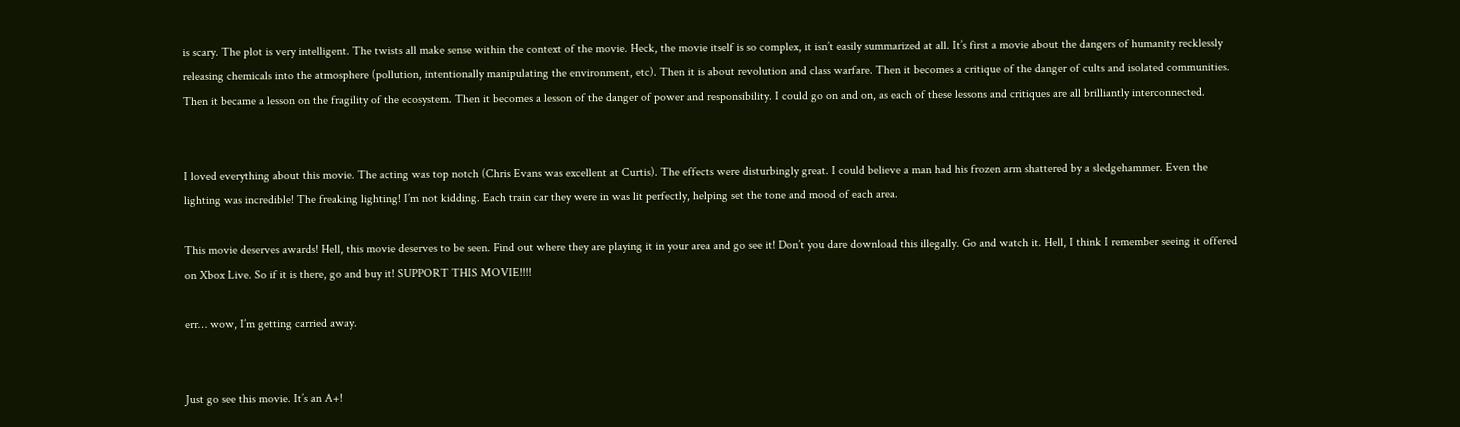is scary. The plot is very intelligent. The twists all make sense within the context of the movie. Heck, the movie itself is so complex, it isn’t easily summarized at all. It’s first a movie about the dangers of humanity recklessly releasing chemicals into the atmosphere (pollution, intentionally manipulating the environment, etc). Then it is about revolution and class warfare. Then it becomes a critique of the danger of cults and isolated communities. Then it became a lesson on the fragility of the ecosystem. Then it becomes a lesson of the danger of power and responsibility. I could go on and on, as each of these lessons and critiques are all brilliantly interconnected.


I loved everything about this movie. The acting was top notch (Chris Evans was excellent at Curtis). The effects were disturbingly great. I could believe a man had his frozen arm shattered by a sledgehammer. Even the lighting was incredible! The freaking lighting! I’m not kidding. Each train car they were in was lit perfectly, helping set the tone and mood of each area.

This movie deserves awards! Hell, this movie deserves to be seen. Find out where they are playing it in your area and go see it! Don’t you dare download this illegally. Go and watch it. Hell, I think I remember seeing it offered on Xbox Live. So if it is there, go and buy it! SUPPORT THIS MOVIE!!!!

err… wow, I’m getting carried away.


Just go see this movie. It’s an A+!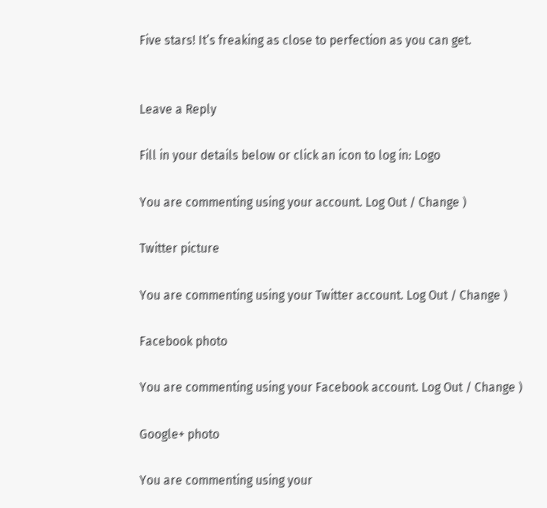Five stars! It’s freaking as close to perfection as you can get.


Leave a Reply

Fill in your details below or click an icon to log in: Logo

You are commenting using your account. Log Out / Change )

Twitter picture

You are commenting using your Twitter account. Log Out / Change )

Facebook photo

You are commenting using your Facebook account. Log Out / Change )

Google+ photo

You are commenting using your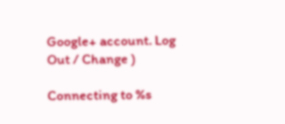Google+ account. Log Out / Change )

Connecting to %s